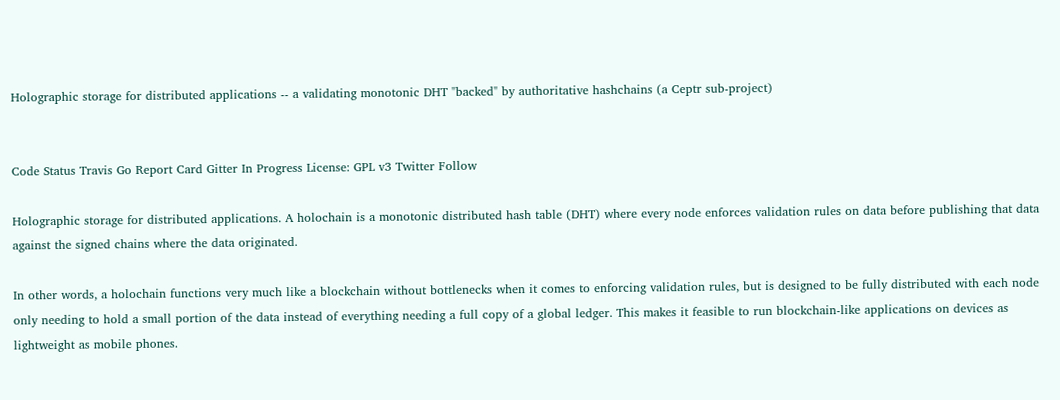Holographic storage for distributed applications -- a validating monotonic DHT "backed" by authoritative hashchains (a Ceptr sub-project)


Code Status Travis Go Report Card Gitter In Progress License: GPL v3 Twitter Follow

Holographic storage for distributed applications. A holochain is a monotonic distributed hash table (DHT) where every node enforces validation rules on data before publishing that data against the signed chains where the data originated.

In other words, a holochain functions very much like a blockchain without bottlenecks when it comes to enforcing validation rules, but is designed to be fully distributed with each node only needing to hold a small portion of the data instead of everything needing a full copy of a global ledger. This makes it feasible to run blockchain-like applications on devices as lightweight as mobile phones.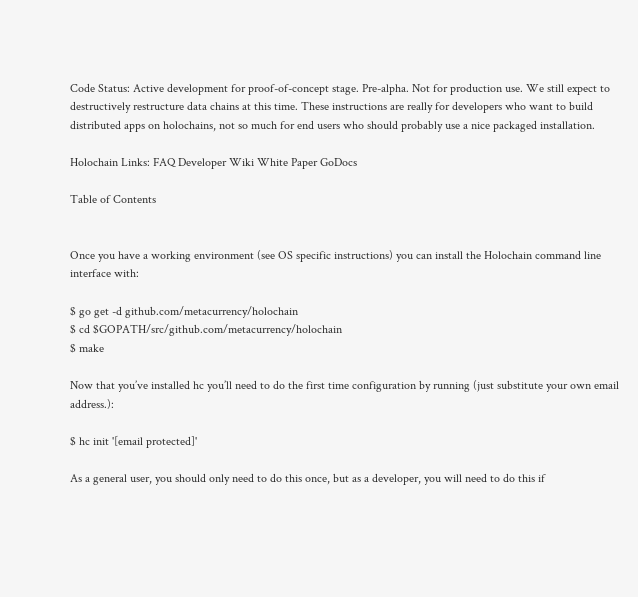Code Status: Active development for proof-of-concept stage. Pre-alpha. Not for production use. We still expect to destructively restructure data chains at this time. These instructions are really for developers who want to build distributed apps on holochains, not so much for end users who should probably use a nice packaged installation.

Holochain Links: FAQ Developer Wiki White Paper GoDocs

Table of Contents


Once you have a working environment (see OS specific instructions) you can install the Holochain command line interface with:

$ go get -d github.com/metacurrency/holochain
$ cd $GOPATH/src/github.com/metacurrency/holochain
$ make

Now that you’ve installed hc you’ll need to do the first time configuration by running (just substitute your own email address.):

$ hc init '[email protected]'

As a general user, you should only need to do this once, but as a developer, you will need to do this if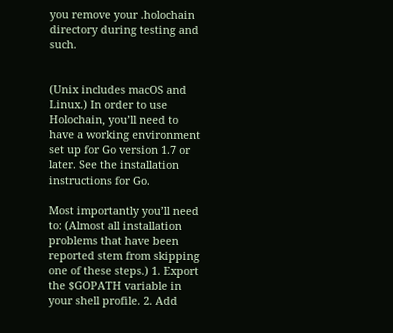you remove your .holochain directory during testing and such.


(Unix includes macOS and Linux.) In order to use Holochain, you’ll need to have a working environment set up for Go version 1.7 or later. See the installation instructions for Go.

Most importantly you’ll need to: (Almost all installation problems that have been reported stem from skipping one of these steps.) 1. Export the $GOPATH variable in your shell profile. 2. Add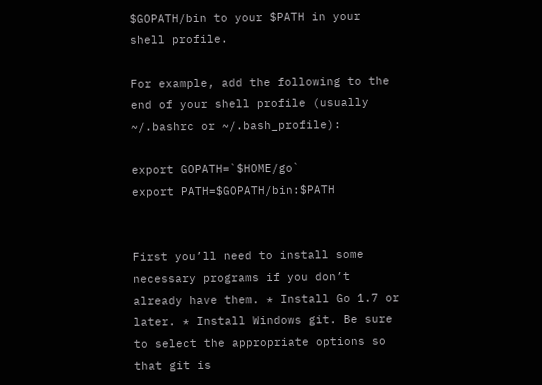$GOPATH/bin to your $PATH in your shell profile.

For example, add the following to the end of your shell profile (usually ~/.bashrc or ~/.bash_profile):

export GOPATH=`$HOME/go`
export PATH=$GOPATH/bin:$PATH


First you’ll need to install some necessary programs if you don’t already have them. * Install Go 1.7 or later. * Install Windows git. Be sure to select the appropriate options so that git is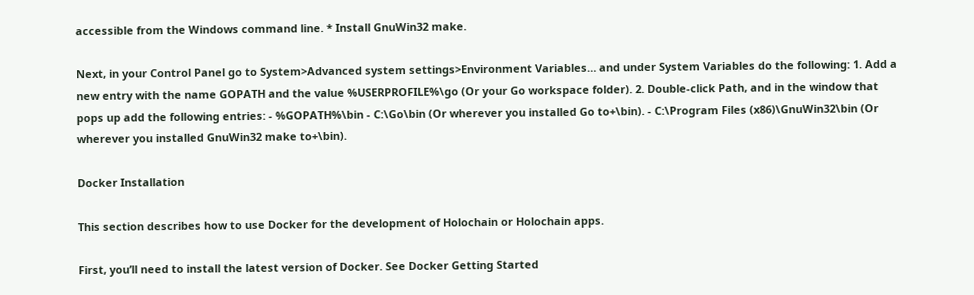accessible from the Windows command line. * Install GnuWin32 make.

Next, in your Control Panel go to System>Advanced system settings>Environment Variables… and under System Variables do the following: 1. Add a new entry with the name GOPATH and the value %USERPROFILE%\go (Or your Go workspace folder). 2. Double-click Path, and in the window that pops up add the following entries: - %GOPATH%\bin - C:\Go\bin (Or wherever you installed Go to+\bin). - C:\Program Files (x86)\GnuWin32\bin (Or wherever you installed GnuWin32 make to+\bin).

Docker Installation

This section describes how to use Docker for the development of Holochain or Holochain apps.

First, you’ll need to install the latest version of Docker. See Docker Getting Started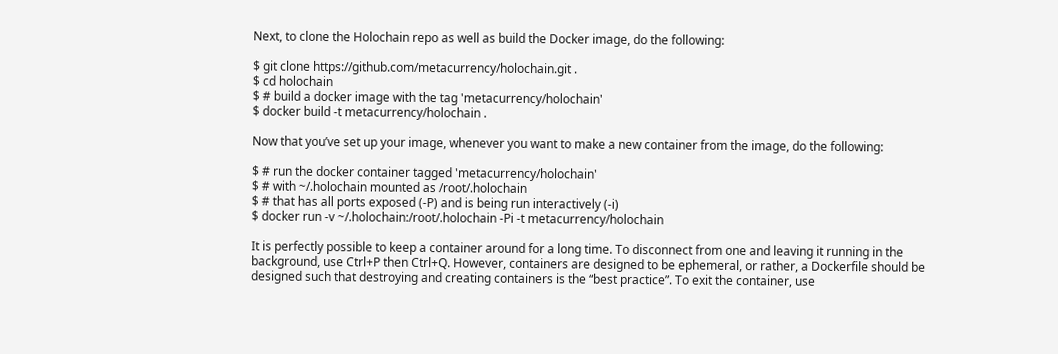Next, to clone the Holochain repo as well as build the Docker image, do the following:

$ git clone https://github.com/metacurrency/holochain.git .
$ cd holochain
$ # build a docker image with the tag 'metacurrency/holochain'
$ docker build -t metacurrency/holochain .

Now that you’ve set up your image, whenever you want to make a new container from the image, do the following:

$ # run the docker container tagged 'metacurrency/holochain'
$ # with ~/.holochain mounted as /root/.holochain
$ # that has all ports exposed (-P) and is being run interactively (-i)
$ docker run -v ~/.holochain:/root/.holochain -Pi -t metacurrency/holochain

It is perfectly possible to keep a container around for a long time. To disconnect from one and leaving it running in the background, use Ctrl+P then Ctrl+Q. However, containers are designed to be ephemeral, or rather, a Dockerfile should be designed such that destroying and creating containers is the “best practice”. To exit the container, use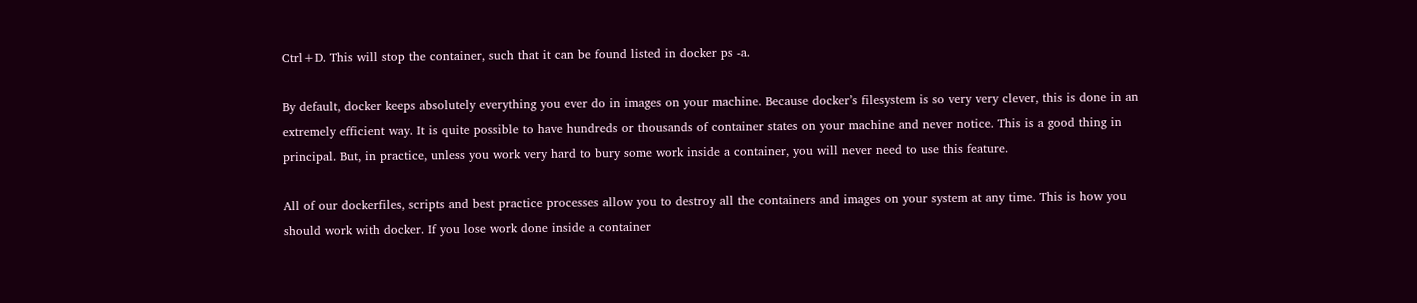Ctrl+D. This will stop the container, such that it can be found listed in docker ps -a.

By default, docker keeps absolutely everything you ever do in images on your machine. Because docker’s filesystem is so very very clever, this is done in an extremely efficient way. It is quite possible to have hundreds or thousands of container states on your machine and never notice. This is a good thing in principal. But, in practice, unless you work very hard to bury some work inside a container, you will never need to use this feature.

All of our dockerfiles, scripts and best practice processes allow you to destroy all the containers and images on your system at any time. This is how you should work with docker. If you lose work done inside a container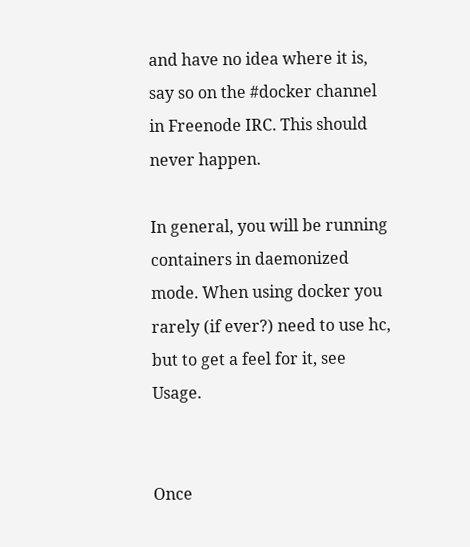and have no idea where it is, say so on the #docker channel in Freenode IRC. This should never happen.

In general, you will be running containers in daemonized mode. When using docker you rarely (if ever?) need to use hc, but to get a feel for it, see Usage.


Once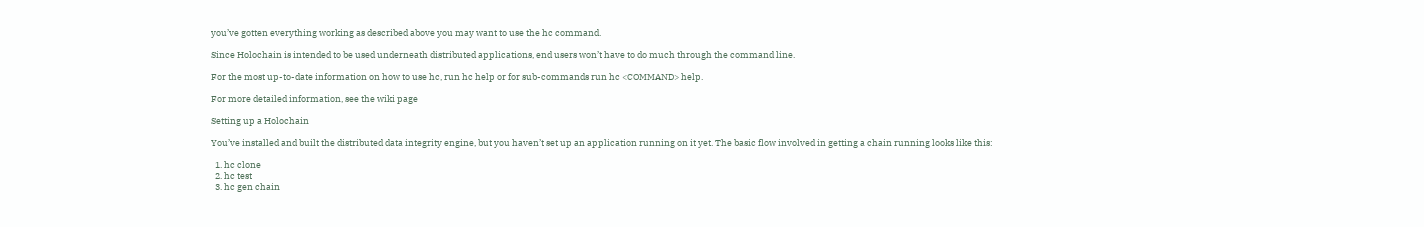you’ve gotten everything working as described above you may want to use the hc command.

Since Holochain is intended to be used underneath distributed applications, end users won’t have to do much through the command line.

For the most up-to-date information on how to use hc, run hc help or for sub-commands run hc <COMMAND> help.

For more detailed information, see the wiki page

Setting up a Holochain

You’ve installed and built the distributed data integrity engine, but you haven’t set up an application running on it yet. The basic flow involved in getting a chain running looks like this:

  1. hc clone
  2. hc test
  3. hc gen chain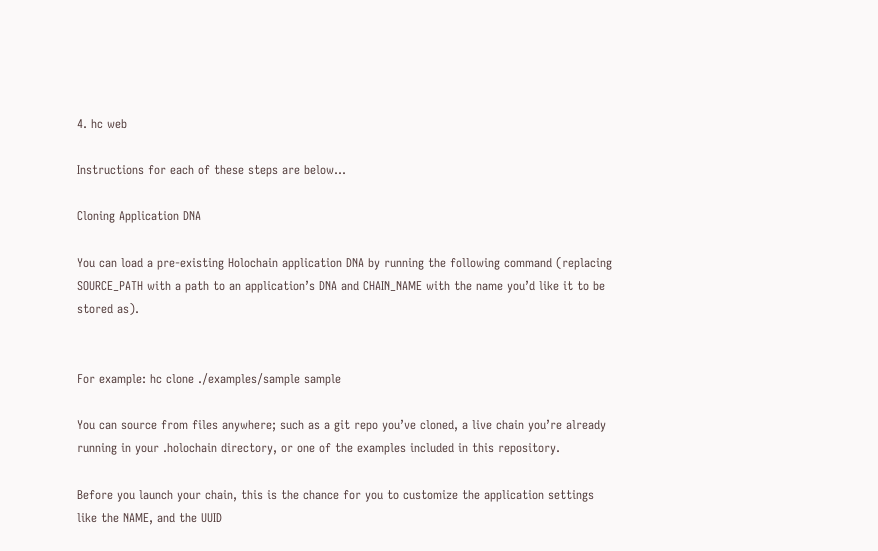4. hc web

Instructions for each of these steps are below…

Cloning Application DNA

You can load a pre-existing Holochain application DNA by running the following command (replacing SOURCE_PATH with a path to an application’s DNA and CHAIN_NAME with the name you’d like it to be stored as).


For example: hc clone ./examples/sample sample

You can source from files anywhere; such as a git repo you’ve cloned, a live chain you’re already running in your .holochain directory, or one of the examples included in this repository.

Before you launch your chain, this is the chance for you to customize the application settings like the NAME, and the UUID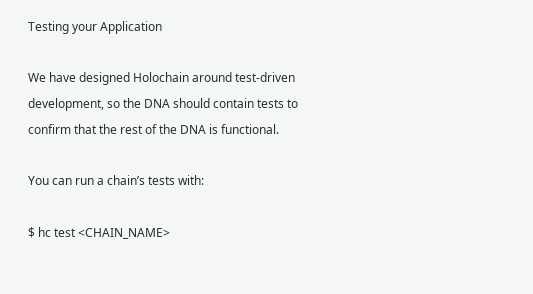Testing your Application

We have designed Holochain around test-driven development, so the DNA should contain tests to confirm that the rest of the DNA is functional.

You can run a chain’s tests with:

$ hc test <CHAIN_NAME>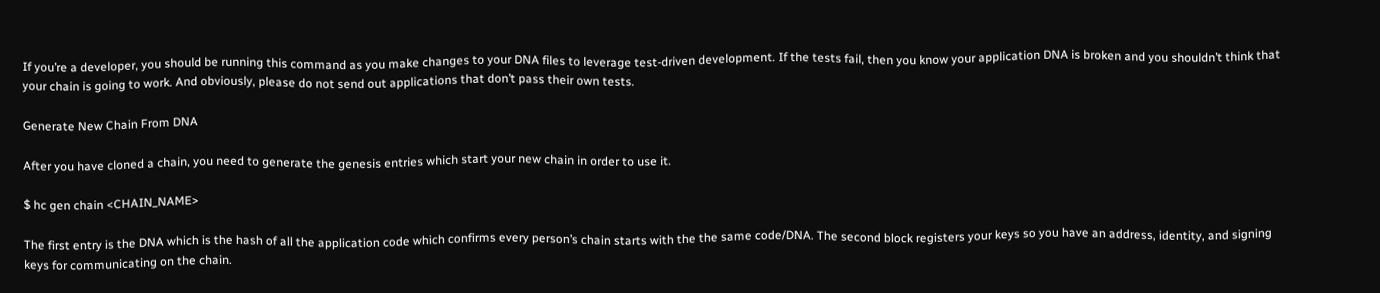If you’re a developer, you should be running this command as you make changes to your DNA files to leverage test-driven development. If the tests fail, then you know your application DNA is broken and you shouldn’t think that your chain is going to work. And obviously, please do not send out applications that don’t pass their own tests.

Generate New Chain From DNA

After you have cloned a chain, you need to generate the genesis entries which start your new chain in order to use it.

$ hc gen chain <CHAIN_NAME>

The first entry is the DNA which is the hash of all the application code which confirms every person’s chain starts with the the same code/DNA. The second block registers your keys so you have an address, identity, and signing keys for communicating on the chain.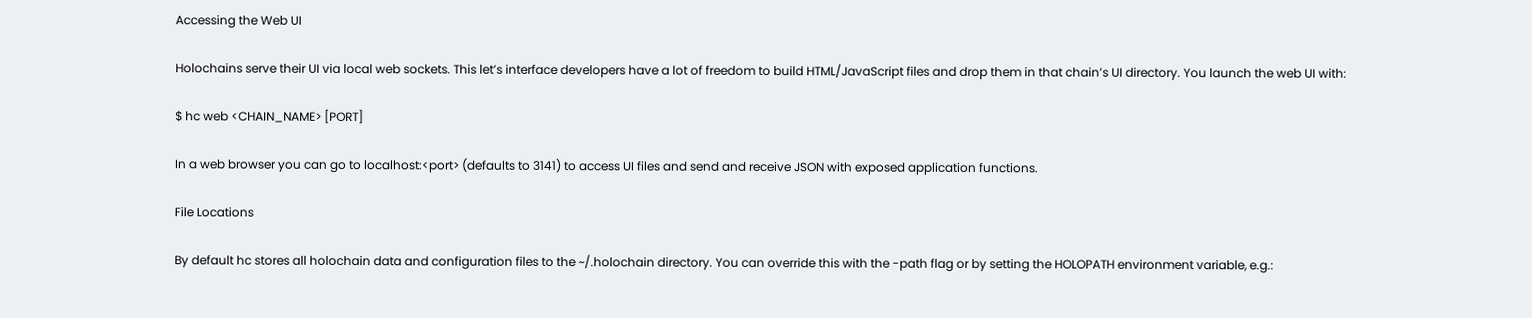Accessing the Web UI

Holochains serve their UI via local web sockets. This let’s interface developers have a lot of freedom to build HTML/JavaScript files and drop them in that chain’s UI directory. You launch the web UI with:

$ hc web <CHAIN_NAME> [PORT]

In a web browser you can go to localhost:<port> (defaults to 3141) to access UI files and send and receive JSON with exposed application functions.

File Locations

By default hc stores all holochain data and configuration files to the ~/.holochain directory. You can override this with the -path flag or by setting the HOLOPATH environment variable, e.g.: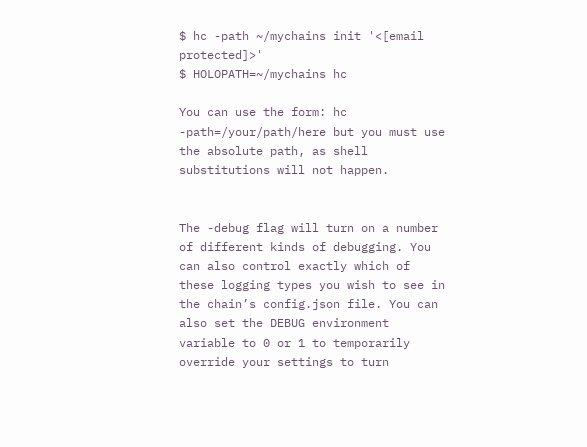$ hc -path ~/mychains init '<[email protected]>'
$ HOLOPATH=~/mychains hc

You can use the form: hc -path=/your/path/here but you must use the absolute path, as shell substitutions will not happen.


The -debug flag will turn on a number of different kinds of debugging. You can also control exactly which of these logging types you wish to see in the chain’s config.json file. You can also set the DEBUG environment variable to 0 or 1 to temporarily override your settings to turn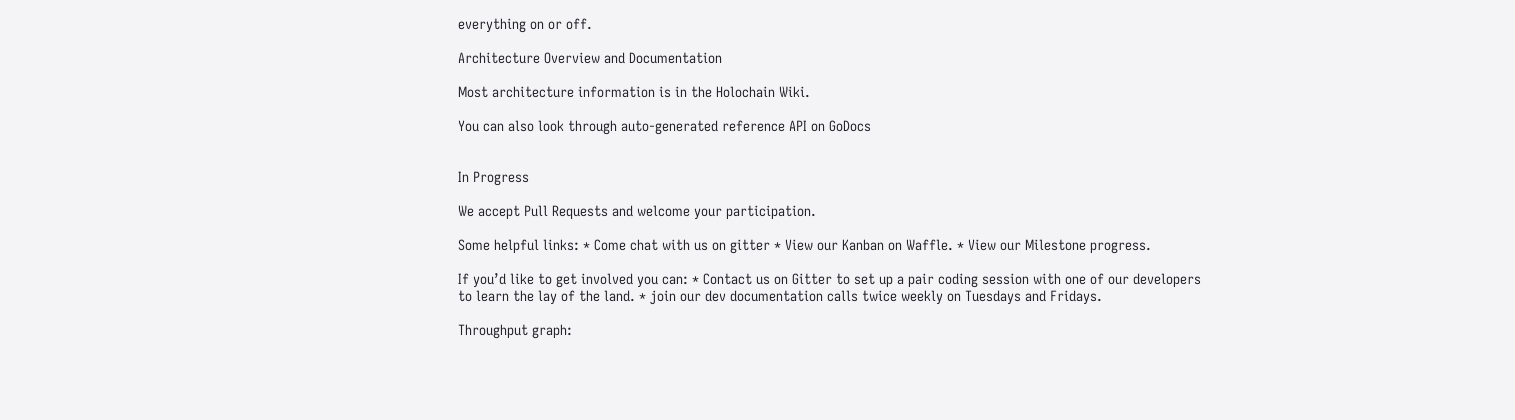everything on or off.

Architecture Overview and Documentation

Most architecture information is in the Holochain Wiki.

You can also look through auto-generated reference API on GoDocs


In Progress

We accept Pull Requests and welcome your participation.

Some helpful links: * Come chat with us on gitter * View our Kanban on Waffle. * View our Milestone progress.

If you’d like to get involved you can: * Contact us on Gitter to set up a pair coding session with one of our developers to learn the lay of the land. * join our dev documentation calls twice weekly on Tuesdays and Fridays.

Throughput graph: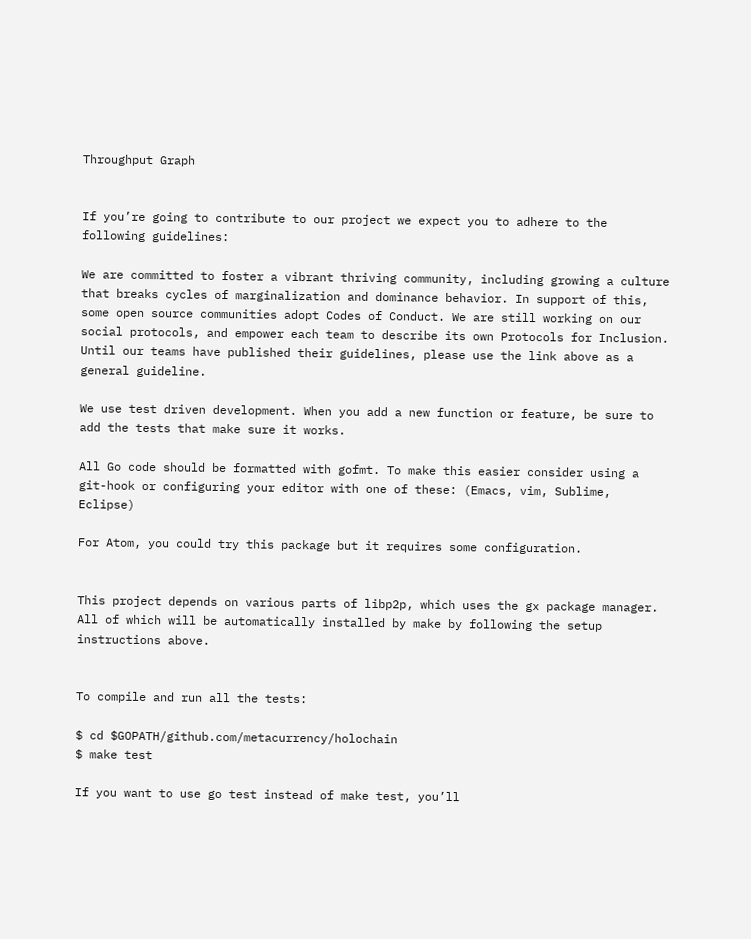Throughput Graph


If you’re going to contribute to our project we expect you to adhere to the following guidelines:

We are committed to foster a vibrant thriving community, including growing a culture that breaks cycles of marginalization and dominance behavior. In support of this, some open source communities adopt Codes of Conduct. We are still working on our social protocols, and empower each team to describe its own Protocols for Inclusion. Until our teams have published their guidelines, please use the link above as a general guideline.

We use test driven development. When you add a new function or feature, be sure to add the tests that make sure it works.

All Go code should be formatted with gofmt. To make this easier consider using a git-hook or configuring your editor with one of these: (Emacs, vim, Sublime, Eclipse)

For Atom, you could try this package but it requires some configuration.


This project depends on various parts of libp2p, which uses the gx package manager. All of which will be automatically installed by make by following the setup instructions above.


To compile and run all the tests:

$ cd $GOPATH/github.com/metacurrency/holochain
$ make test

If you want to use go test instead of make test, you’ll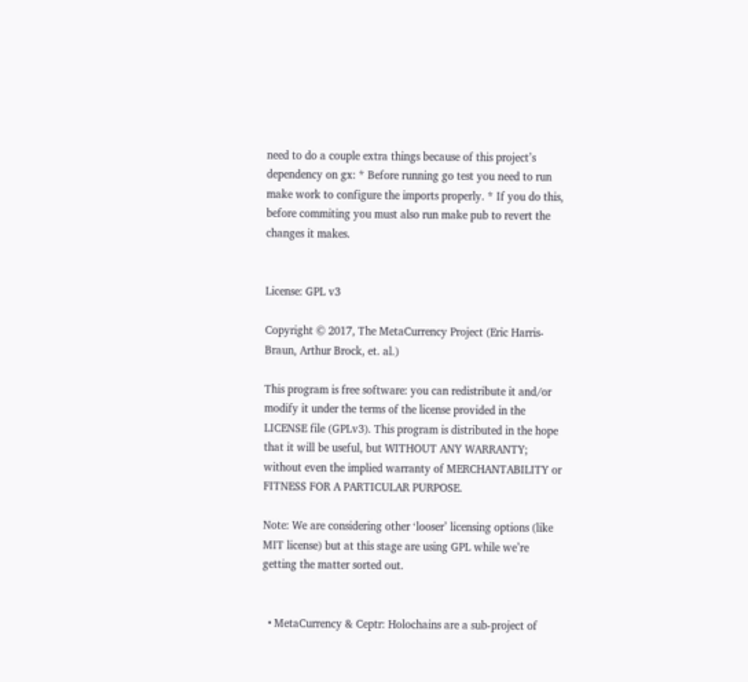need to do a couple extra things because of this project’s dependency on gx: * Before running go test you need to run make work to configure the imports properly. * If you do this, before commiting you must also run make pub to revert the changes it makes.


License: GPL v3

Copyright © 2017, The MetaCurrency Project (Eric Harris-Braun, Arthur Brock, et. al.)

This program is free software: you can redistribute it and/or modify it under the terms of the license provided in the LICENSE file (GPLv3). This program is distributed in the hope that it will be useful, but WITHOUT ANY WARRANTY; without even the implied warranty of MERCHANTABILITY or FITNESS FOR A PARTICULAR PURPOSE.

Note: We are considering other ‘looser’ licensing options (like MIT license) but at this stage are using GPL while we’re getting the matter sorted out.


  • MetaCurrency & Ceptr: Holochains are a sub-project of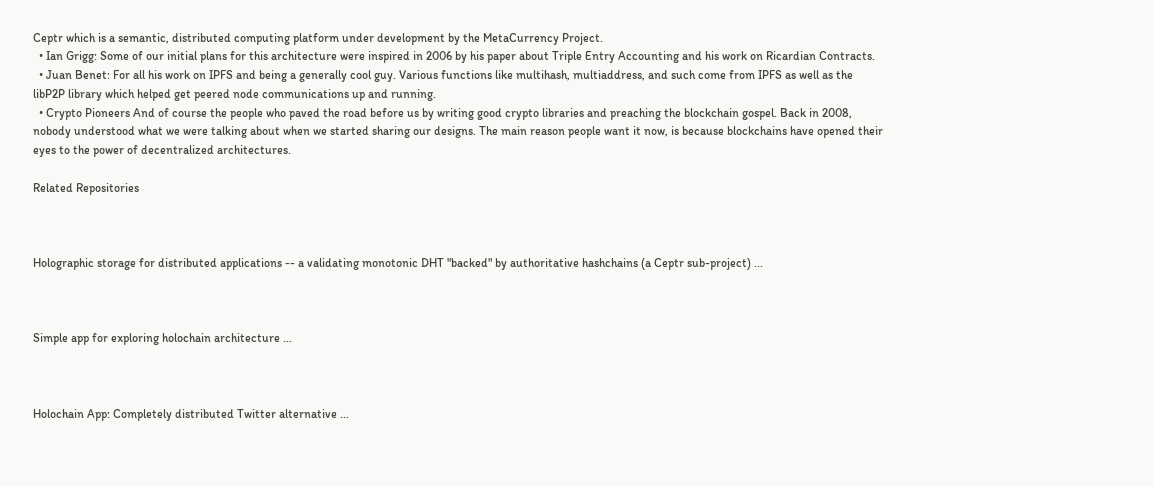Ceptr which is a semantic, distributed computing platform under development by the MetaCurrency Project.
  • Ian Grigg: Some of our initial plans for this architecture were inspired in 2006 by his paper about Triple Entry Accounting and his work on Ricardian Contracts.
  • Juan Benet: For all his work on IPFS and being a generally cool guy. Various functions like multihash, multiaddress, and such come from IPFS as well as the libP2P library which helped get peered node communications up and running.
  • Crypto Pioneers And of course the people who paved the road before us by writing good crypto libraries and preaching the blockchain gospel. Back in 2008, nobody understood what we were talking about when we started sharing our designs. The main reason people want it now, is because blockchains have opened their eyes to the power of decentralized architectures.

Related Repositories



Holographic storage for distributed applications -- a validating monotonic DHT "backed" by authoritative hashchains (a Ceptr sub-project) ...



Simple app for exploring holochain architecture ...



Holochain App: Completely distributed Twitter alternative ...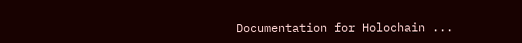Documentation for Holochain ...